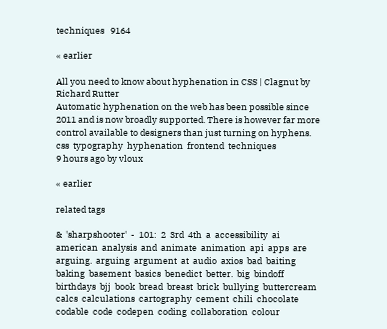techniques   9164

« earlier

All you need to know about hyphenation in CSS | Clagnut by Richard Rutter
Automatic hyphenation on the web has been possible since 2011 and is now broadly supported. There is however far more control available to designers than just turning on hyphens.
css  typography  hyphenation  frontend  techniques
9 hours ago by vloux

« earlier

related tags

&  'sharpshooter'  -  101:  2  3rd  4th  a  accessibility  ai  american  analysis  and  animate  animation  api  apps  are  arguing.  arguing  argument  at  audio  axios  bad  baiting  baking  basement  basics  benedict  better.  big  bindoff  birthdays  bjj  book  bread  breast  brick  bullying  buttercream  calcs  calculations  cartography  cement  chili  chocolate  codable  code  codepen  coding  collaboration  colour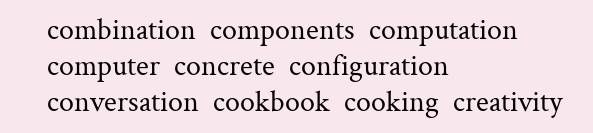combination  components  computation  computer  concrete  configuration  conversation  cookbook  cooking  creativity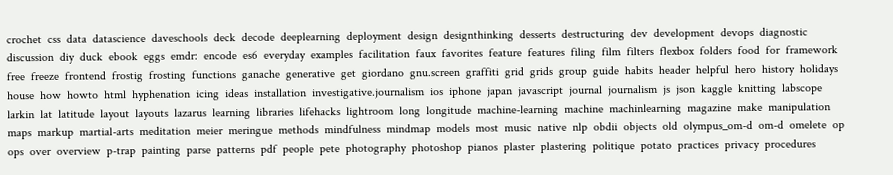crochet  css  data  datascience  daveschools  deck  decode  deeplearning  deployment  design  designthinking  desserts  destructuring  dev  development  devops  diagnostic  discussion  diy  duck  ebook  eggs  emdr:  encode  es6  everyday  examples  facilitation  faux  favorites  feature  features  filing  film  filters  flexbox  folders  food  for  framework  free  freeze  frontend  frostig  frosting  functions  ganache  generative  get  giordano  gnu.screen  graffiti  grid  grids  group  guide  habits  header  helpful  hero  history  holidays  house  how  howto  html  hyphenation  icing  ideas  installation  investigative.journalism  ios  iphone  japan  javascript  journal  journalism  js  json  kaggle  knitting  labscope  larkin  lat  latitude  layout  layouts  lazarus  learning  libraries  lifehacks  lightroom  long  longitude  machine-learning  machine  machinlearning  magazine  make  manipulation  maps  markup  martial-arts  meditation  meier  meringue  methods  mindfulness  mindmap  models  most  music  native  nlp  obdii  objects  old  olympus_om-d  om-d  omelete  op  ops  over  overview  p-trap  painting  parse  patterns  pdf  people  pete  photography  photoshop  pianos  plaster  plastering  politique  potato  practices  privacy  procedures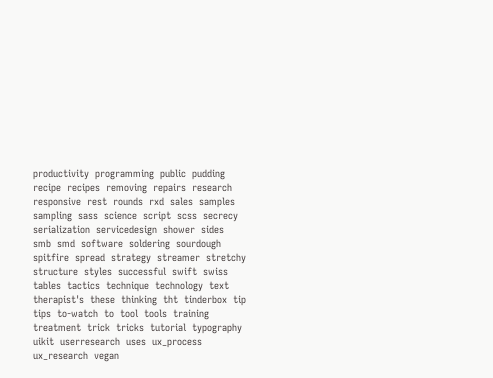productivity  programming  public  pudding  recipe  recipes  removing  repairs  research  responsive  rest  rounds  rxd  sales  samples  sampling  sass  science  script  scss  secrecy  serialization  servicedesign  shower  sides  smb  smd  software  soldering  sourdough  spitfire  spread  strategy  streamer  stretchy  structure  styles  successful  swift  swiss  tables  tactics  technique  technology  text  therapist's  these  thinking  tht  tinderbox  tip  tips  to-watch  to  tool  tools  training  treatment  trick  tricks  tutorial  typography  uikit  userresearch  uses  ux_process  ux_research  vegan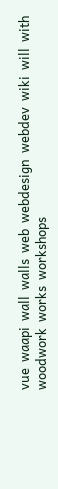vue  waapi  wall  walls  web  webdesign  webdev  wiki  will  with  woodwork  works  workshops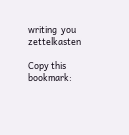writing  you  zettelkasten

Copy this bookmark: